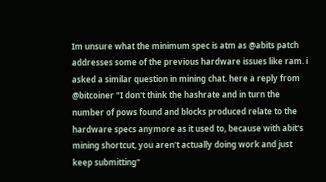Im unsure what the minimum spec is atm as @abits patch addresses some of the previous hardware issues like ram. i asked a similar question in mining chat. here a reply from @bitcoiner "I don't think the hashrate and in turn the number of pows found and blocks produced relate to the hardware specs anymore as it used to, because with abit's mining shortcut, you aren't actually doing work and just keep submitting"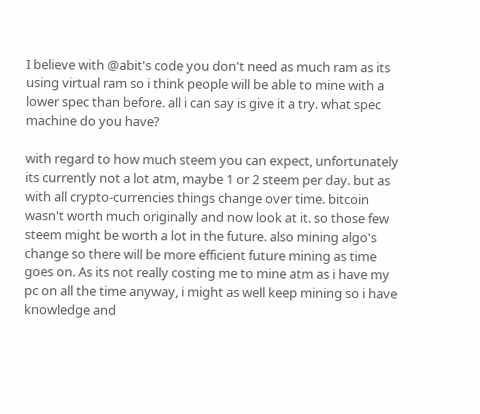I believe with @abit's code you don't need as much ram as its using virtual ram so i think people will be able to mine with a lower spec than before. all i can say is give it a try. what spec machine do you have?

with regard to how much steem you can expect, unfortunately its currently not a lot atm, maybe 1 or 2 steem per day. but as with all crypto-currencies things change over time. bitcoin wasn't worth much originally and now look at it. so those few steem might be worth a lot in the future. also mining algo's change so there will be more efficient future mining as time goes on. As its not really costing me to mine atm as i have my pc on all the time anyway, i might as well keep mining so i have knowledge and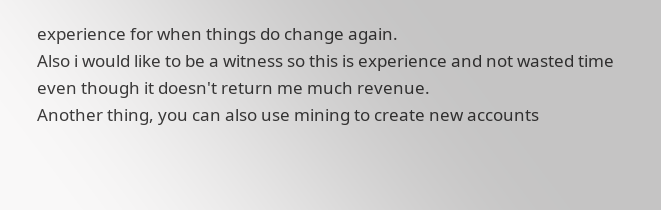experience for when things do change again.
Also i would like to be a witness so this is experience and not wasted time even though it doesn't return me much revenue.
Another thing, you can also use mining to create new accounts